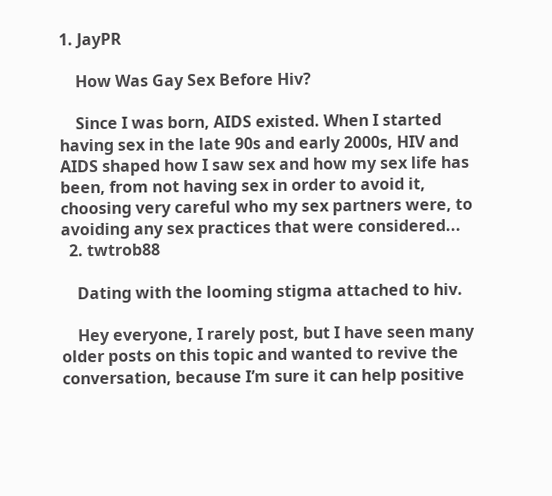1. JayPR

    How Was Gay Sex Before Hiv?

    Since I was born, AIDS existed. When I started having sex in the late 90s and early 2000s, HIV and AIDS shaped how I saw sex and how my sex life has been, from not having sex in order to avoid it, choosing very careful who my sex partners were, to avoiding any sex practices that were considered...
  2. twtrob88

    Dating with the looming stigma attached to hiv.

    Hey everyone, I rarely post, but I have seen many older posts on this topic and wanted to revive the conversation, because I’m sure it can help positive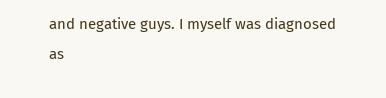and negative guys. I myself was diagnosed as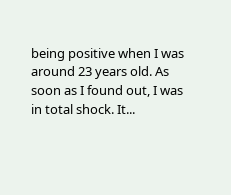being positive when I was around 23 years old. As soon as I found out, I was in total shock. It...